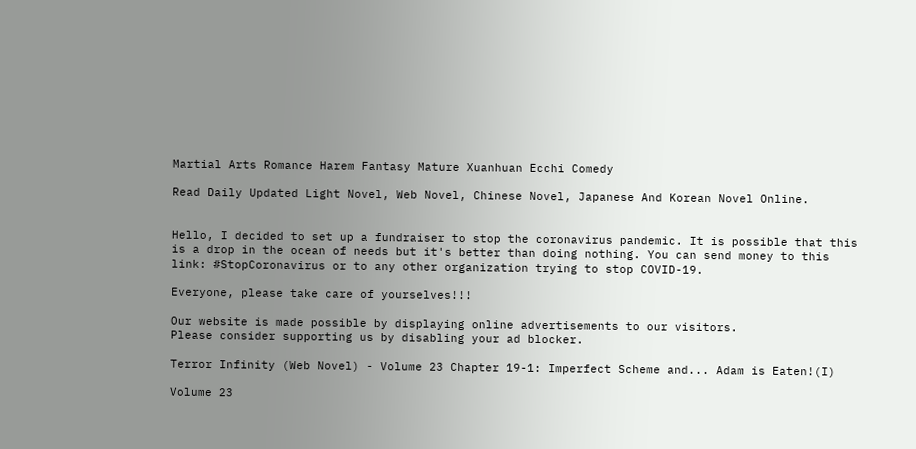Martial Arts Romance Harem Fantasy Mature Xuanhuan Ecchi Comedy

Read Daily Updated Light Novel, Web Novel, Chinese Novel, Japanese And Korean Novel Online.


Hello, I decided to set up a fundraiser to stop the coronavirus pandemic. It is possible that this is a drop in the ocean of needs but it's better than doing nothing. You can send money to this link: #StopCoronavirus or to any other organization trying to stop COVID-19.

Everyone, please take care of yourselves!!!

Our website is made possible by displaying online advertisements to our visitors.
Please consider supporting us by disabling your ad blocker.

Terror Infinity (Web Novel) - Volume 23 Chapter 19-1: Imperfect Scheme and... Adam is Eaten!(I)

Volume 23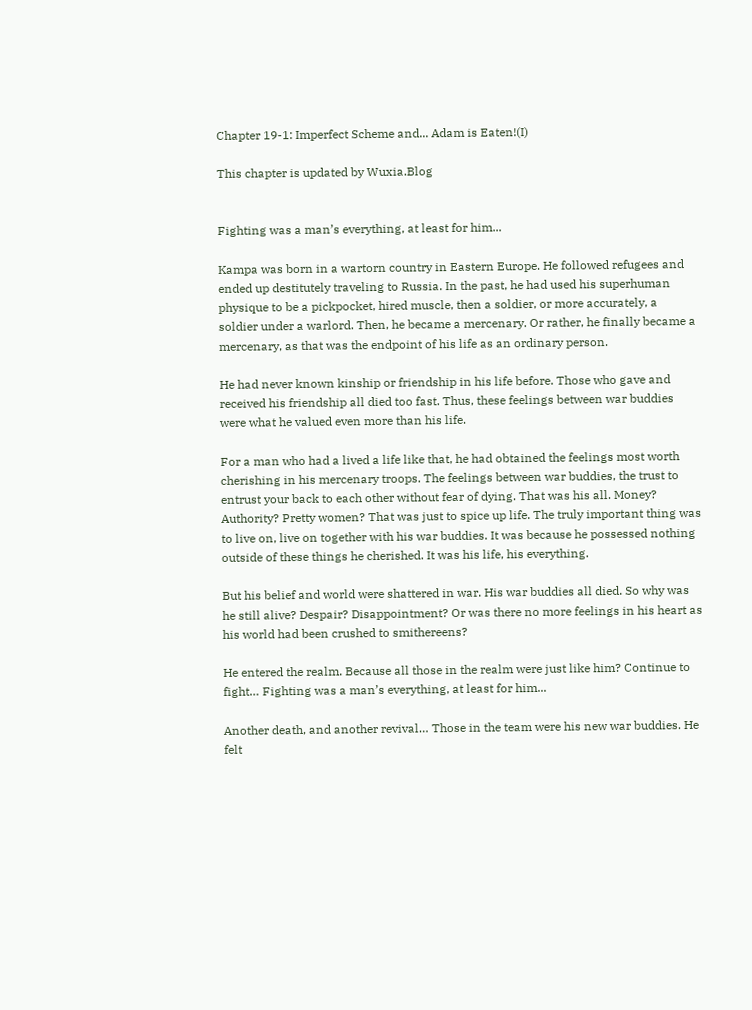Chapter 19-1: Imperfect Scheme and... Adam is Eaten!(I)

This chapter is updated by Wuxia.Blog


Fighting was a man’s everything, at least for him...

Kampa was born in a wartorn country in Eastern Europe. He followed refugees and ended up destitutely traveling to Russia. In the past, he had used his superhuman physique to be a pickpocket, hired muscle, then a soldier, or more accurately, a soldier under a warlord. Then, he became a mercenary. Or rather, he finally became a mercenary, as that was the endpoint of his life as an ordinary person.

He had never known kinship or friendship in his life before. Those who gave and received his friendship all died too fast. Thus, these feelings between war buddies were what he valued even more than his life.

For a man who had a lived a life like that, he had obtained the feelings most worth cherishing in his mercenary troops. The feelings between war buddies, the trust to entrust your back to each other without fear of dying. That was his all. Money? Authority? Pretty women? That was just to spice up life. The truly important thing was to live on, live on together with his war buddies. It was because he possessed nothing outside of these things he cherished. It was his life, his everything.

But his belief and world were shattered in war. His war buddies all died. So why was he still alive? Despair? Disappointment? Or was there no more feelings in his heart as his world had been crushed to smithereens?

He entered the realm. Because all those in the realm were just like him? Continue to fight… Fighting was a man’s everything, at least for him...

Another death, and another revival… Those in the team were his new war buddies. He felt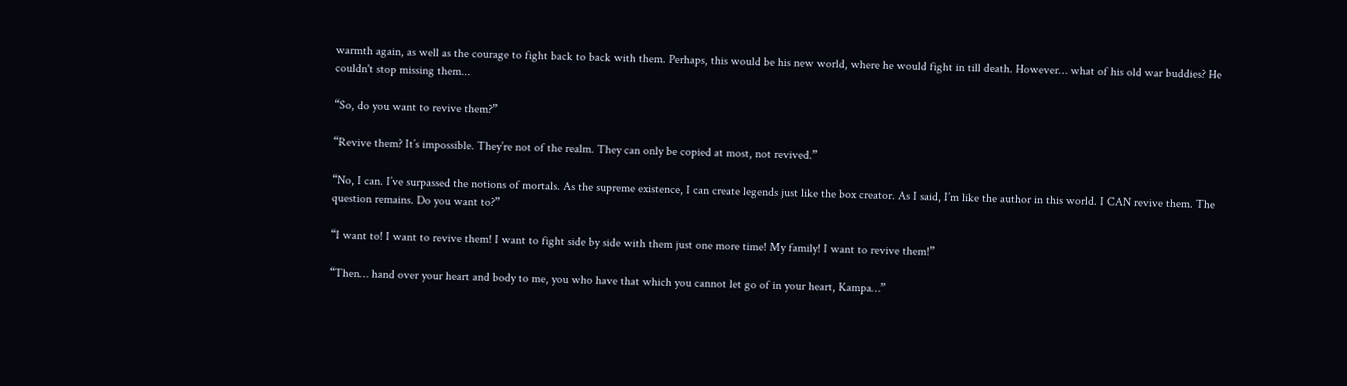warmth again, as well as the courage to fight back to back with them. Perhaps, this would be his new world, where he would fight in till death. However… what of his old war buddies? He couldn't stop missing them...

“So, do you want to revive them?”

“Revive them? It’s impossible. They’re not of the realm. They can only be copied at most, not revived.”

“No, I can. I’ve surpassed the notions of mortals. As the supreme existence, I can create legends just like the box creator. As I said, I’m like the author in this world. I CAN revive them. The question remains. Do you want to?”

“I want to! I want to revive them! I want to fight side by side with them just one more time! My family! I want to revive them!”

“Then… hand over your heart and body to me, you who have that which you cannot let go of in your heart, Kampa…”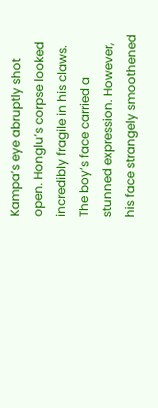Kampa’s eye abruptly shot open. Honglu’s corpse looked incredibly fragile in his claws. The boy’s face carried a stunned expression. However, his face strangely smoothened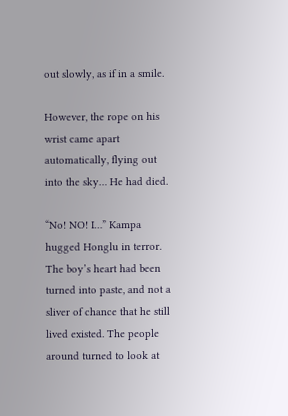out slowly, as if in a smile.

However, the rope on his wrist came apart automatically, flying out into the sky… He had died.

“No! NO! I…” Kampa hugged Honglu in terror. The boy’s heart had been turned into paste, and not a sliver of chance that he still lived existed. The people around turned to look at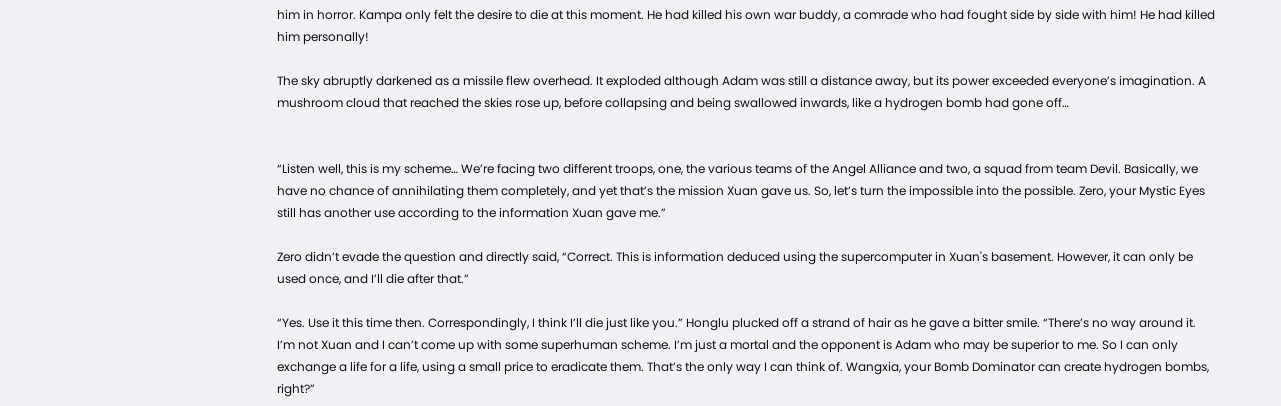him in horror. Kampa only felt the desire to die at this moment. He had killed his own war buddy, a comrade who had fought side by side with him! He had killed him personally!

The sky abruptly darkened as a missile flew overhead. It exploded although Adam was still a distance away, but its power exceeded everyone’s imagination. A mushroom cloud that reached the skies rose up, before collapsing and being swallowed inwards, like a hydrogen bomb had gone off…


“Listen well, this is my scheme… We’re facing two different troops, one, the various teams of the Angel Alliance and two, a squad from team Devil. Basically, we have no chance of annihilating them completely, and yet that’s the mission Xuan gave us. So, let’s turn the impossible into the possible. Zero, your Mystic Eyes still has another use according to the information Xuan gave me.”

Zero didn’t evade the question and directly said, “Correct. This is information deduced using the supercomputer in Xuan's basement. However, it can only be used once, and I’ll die after that.”

“Yes. Use it this time then. Correspondingly, I think I’ll die just like you.” Honglu plucked off a strand of hair as he gave a bitter smile. “There’s no way around it. I’m not Xuan and I can’t come up with some superhuman scheme. I’m just a mortal and the opponent is Adam who may be superior to me. So I can only exchange a life for a life, using a small price to eradicate them. That’s the only way I can think of. Wangxia, your Bomb Dominator can create hydrogen bombs, right?”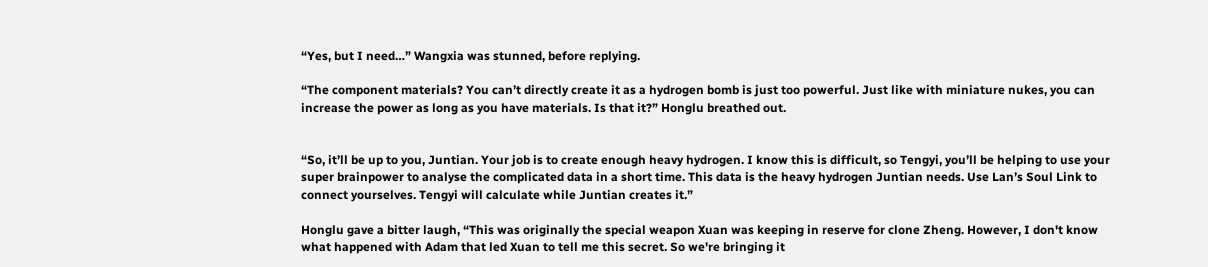“Yes, but I need…” Wangxia was stunned, before replying.

“The component materials? You can’t directly create it as a hydrogen bomb is just too powerful. Just like with miniature nukes, you can increase the power as long as you have materials. Is that it?” Honglu breathed out.


“So, it’ll be up to you, Juntian. Your job is to create enough heavy hydrogen. I know this is difficult, so Tengyi, you’ll be helping to use your super brainpower to analyse the complicated data in a short time. This data is the heavy hydrogen Juntian needs. Use Lan’s Soul Link to connect yourselves. Tengyi will calculate while Juntian creates it.”

Honglu gave a bitter laugh, “This was originally the special weapon Xuan was keeping in reserve for clone Zheng. However, I don't know what happened with Adam that led Xuan to tell me this secret. So we're bringing it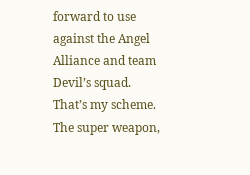forward to use against the Angel Alliance and team Devil’s squad. That’s my scheme. The super weapon,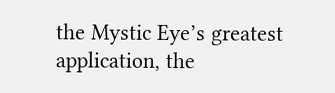the Mystic Eye’s greatest application, the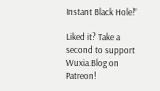Instant Black Hole!”

Liked it? Take a second to support Wuxia.Blog on Patreon!